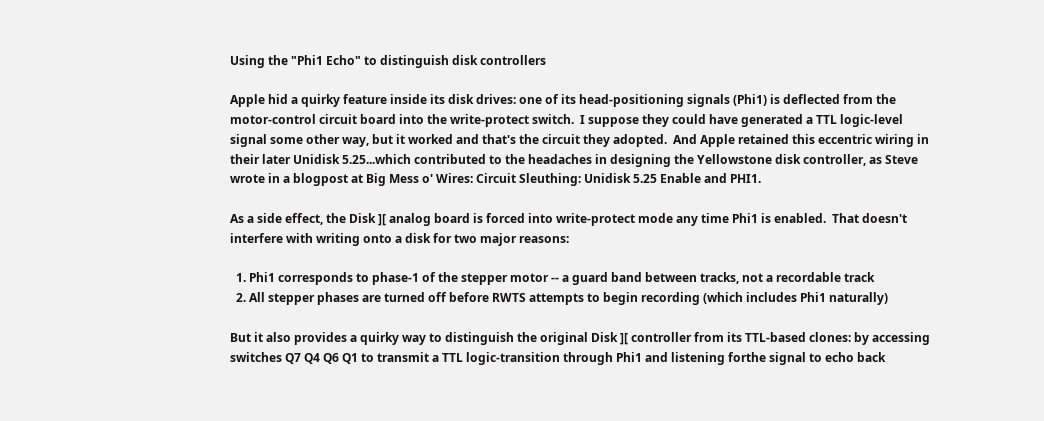Using the "Phi1 Echo" to distinguish disk controllers

Apple hid a quirky feature inside its disk drives: one of its head-positioning signals (Phi1) is deflected from the motor-control circuit board into the write-protect switch.  I suppose they could have generated a TTL logic-level signal some other way, but it worked and that's the circuit they adopted.  And Apple retained this eccentric wiring in their later Unidisk 5.25...which contributed to the headaches in designing the Yellowstone disk controller, as Steve wrote in a blogpost at Big Mess o' Wires: Circuit Sleuthing: Unidisk 5.25 Enable and PHI1.

As a side effect, the Disk ][ analog board is forced into write-protect mode any time Phi1 is enabled.  That doesn't interfere with writing onto a disk for two major reasons:

  1. Phi1 corresponds to phase-1 of the stepper motor -- a guard band between tracks, not a recordable track
  2. All stepper phases are turned off before RWTS attempts to begin recording (which includes Phi1 naturally)

But it also provides a quirky way to distinguish the original Disk ][ controller from its TTL-based clones: by accessing switches Q7 Q4 Q6 Q1 to transmit a TTL logic-transition through Phi1 and listening forthe signal to echo back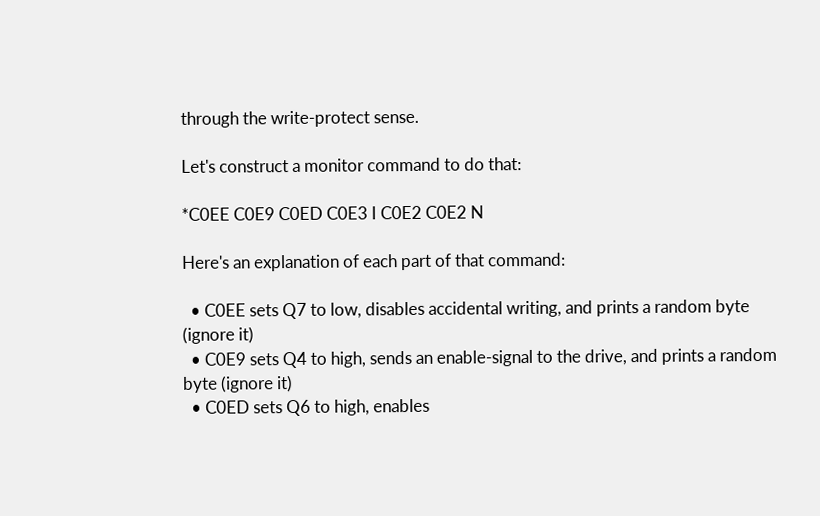through the write-protect sense.

Let's construct a monitor command to do that:

*C0EE C0E9 C0ED C0E3 I C0E2 C0E2 N

Here's an explanation of each part of that command:

  • C0EE sets Q7 to low, disables accidental writing, and prints a random byte (ignore it)
  • C0E9 sets Q4 to high, sends an enable-signal to the drive, and prints a random byte (ignore it)
  • C0ED sets Q6 to high, enables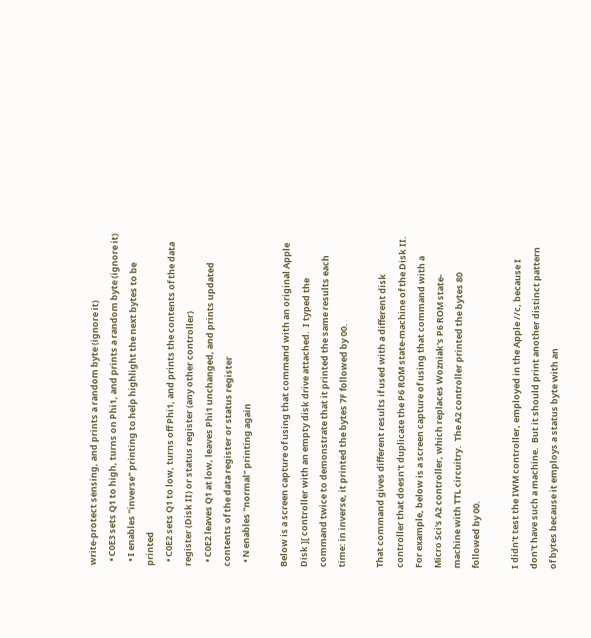write-protect sensing, and prints a random byte (ignore it)
  • C0E3 sets Q1 to high, turns on Phi1, and prints a random byte (ignore it)
  • I enables "inverse" printing to help highlight the next bytes to be printed
  • C0E2 sets Q1 to low, turns off Phi1, and prints the contents of the data register (Disk II) or status register (any other controller)
  • C0E2 leaves Q1 at low, leaves Phi1 unchanged, and prints updated contents of the data register or status register
  • N enables "normal" printing again

Below is a screen capture of using that command with an original Apple Disk ][ controller with an empty disk drive attached.  I typed the command twice to demonstrate that it printed the same results each time: in inverse, it printed the bytes 7F followed by 00.

That command gives different results if used with a different disk controller that doesn't duplicate the P6 ROM state-machine of the Disk II.  For example, below is a screen capture of using that command with a Micro Sci's A2 controller, which replaces Wozniak's P6 ROM state-machine with TTL circuitry.  The A2 controller printed the bytes 80 followed by 00.

I didn't test the IWM controller, employed in the Apple //c, because I don't have such a machine.  But it should print another distinct pattern of bytes because it employs a status byte with an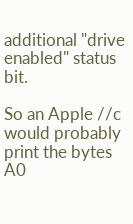additional "drive enabled" status bit.

So an Apple //c would probably print the bytes A0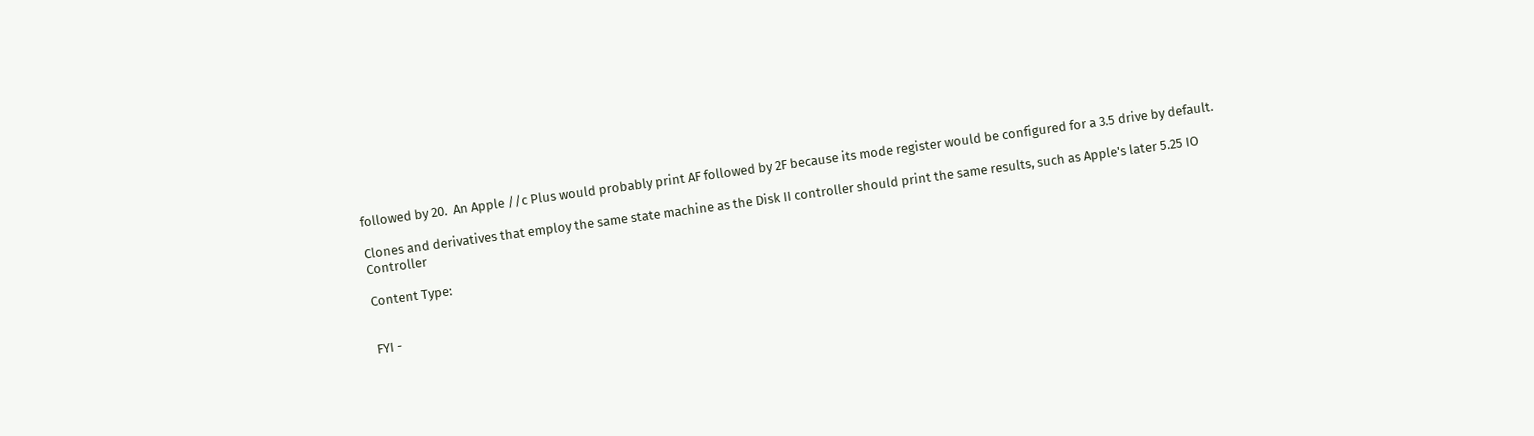followed by 20.  An Apple //c Plus would probably print AF followed by 2F because its mode register would be configured for a 3.5 drive by default.

Clones and derivatives that employ the same state machine as the Disk II controller should print the same results, such as Apple's later 5.25 IO Controller

Content Type:


FYI -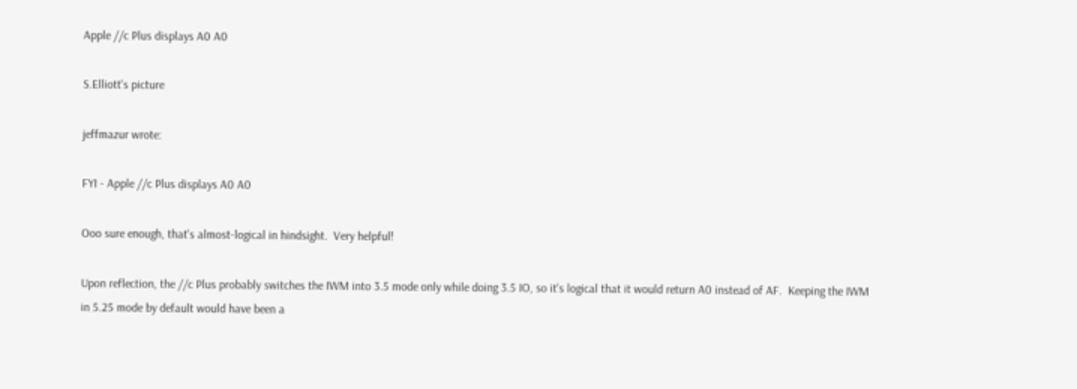Apple //c Plus displays A0 A0

S.Elliott's picture

jeffmazur wrote:

FYI - Apple //c Plus displays A0 A0

Ooo sure enough, that's almost-logical in hindsight.  Very helpful!

Upon reflection, the //c Plus probably switches the IWM into 3.5 mode only while doing 3.5 IO, so it's logical that it would return A0 instead of AF.  Keeping the IWM in 5.25 mode by default would have been a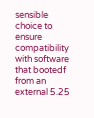sensible choice to ensure compatibility with software that bootedf from an external 5.25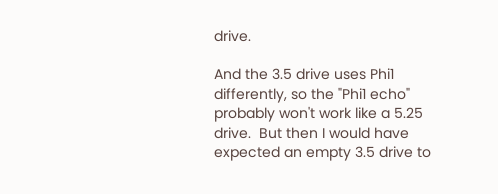drive.

And the 3.5 drive uses Phi1 differently, so the "Phi1 echo" probably won't work like a 5.25 drive.  But then I would have expected an empty 3.5 drive to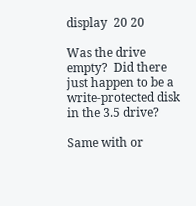display  20 20

Was the drive empty?  Did there just happen to be a write-protected disk in the 3.5 drive?

Same with or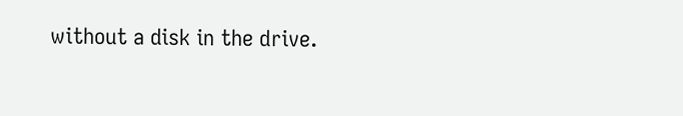without a disk in the drive.